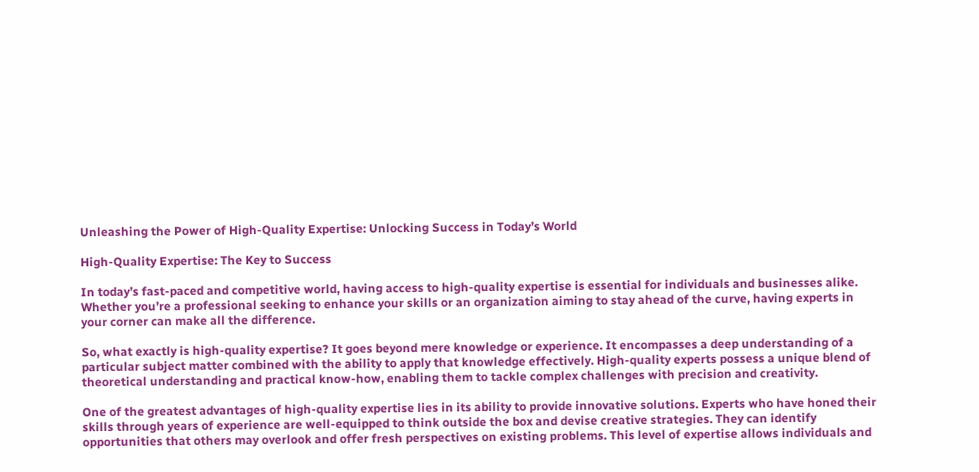Unleashing the Power of High-Quality Expertise: Unlocking Success in Today’s World

High-Quality Expertise: The Key to Success

In today’s fast-paced and competitive world, having access to high-quality expertise is essential for individuals and businesses alike. Whether you’re a professional seeking to enhance your skills or an organization aiming to stay ahead of the curve, having experts in your corner can make all the difference.

So, what exactly is high-quality expertise? It goes beyond mere knowledge or experience. It encompasses a deep understanding of a particular subject matter combined with the ability to apply that knowledge effectively. High-quality experts possess a unique blend of theoretical understanding and practical know-how, enabling them to tackle complex challenges with precision and creativity.

One of the greatest advantages of high-quality expertise lies in its ability to provide innovative solutions. Experts who have honed their skills through years of experience are well-equipped to think outside the box and devise creative strategies. They can identify opportunities that others may overlook and offer fresh perspectives on existing problems. This level of expertise allows individuals and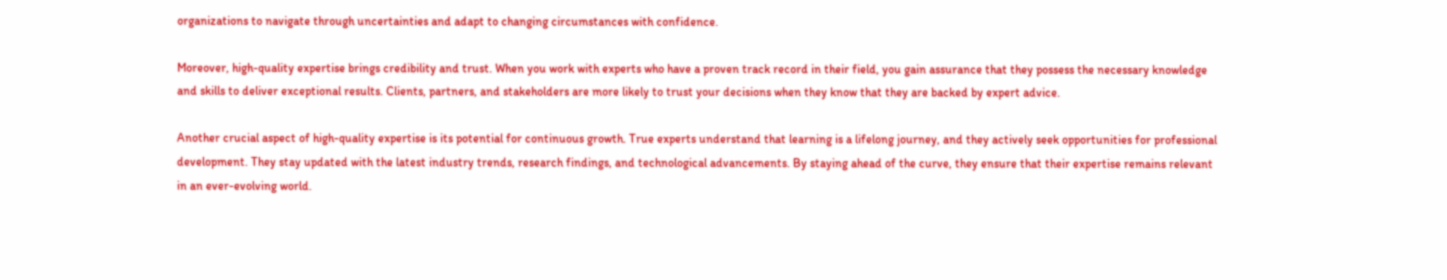organizations to navigate through uncertainties and adapt to changing circumstances with confidence.

Moreover, high-quality expertise brings credibility and trust. When you work with experts who have a proven track record in their field, you gain assurance that they possess the necessary knowledge and skills to deliver exceptional results. Clients, partners, and stakeholders are more likely to trust your decisions when they know that they are backed by expert advice.

Another crucial aspect of high-quality expertise is its potential for continuous growth. True experts understand that learning is a lifelong journey, and they actively seek opportunities for professional development. They stay updated with the latest industry trends, research findings, and technological advancements. By staying ahead of the curve, they ensure that their expertise remains relevant in an ever-evolving world.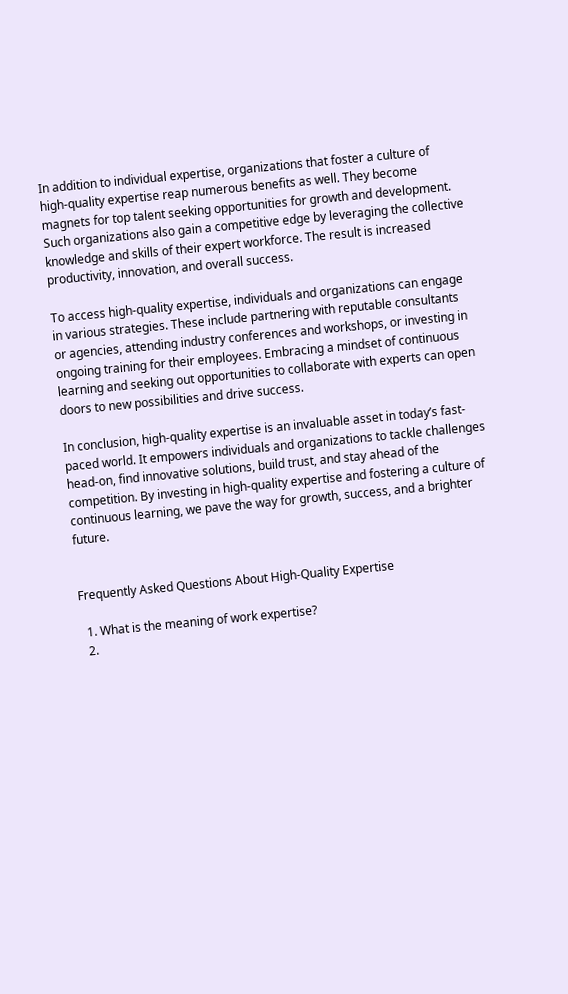In addition to individual expertise, organizations that foster a culture of high-quality expertise reap numerous benefits as well. They become magnets for top talent seeking opportunities for growth and development. Such organizations also gain a competitive edge by leveraging the collective knowledge and skills of their expert workforce. The result is increased productivity, innovation, and overall success.

To access high-quality expertise, individuals and organizations can engage in various strategies. These include partnering with reputable consultants or agencies, attending industry conferences and workshops, or investing in ongoing training for their employees. Embracing a mindset of continuous learning and seeking out opportunities to collaborate with experts can open doors to new possibilities and drive success.

In conclusion, high-quality expertise is an invaluable asset in today’s fast-paced world. It empowers individuals and organizations to tackle challenges head-on, find innovative solutions, build trust, and stay ahead of the competition. By investing in high-quality expertise and fostering a culture of continuous learning, we pave the way for growth, success, and a brighter future.


Frequently Asked Questions About High-Quality Expertise

  1. What is the meaning of work expertise?
  2.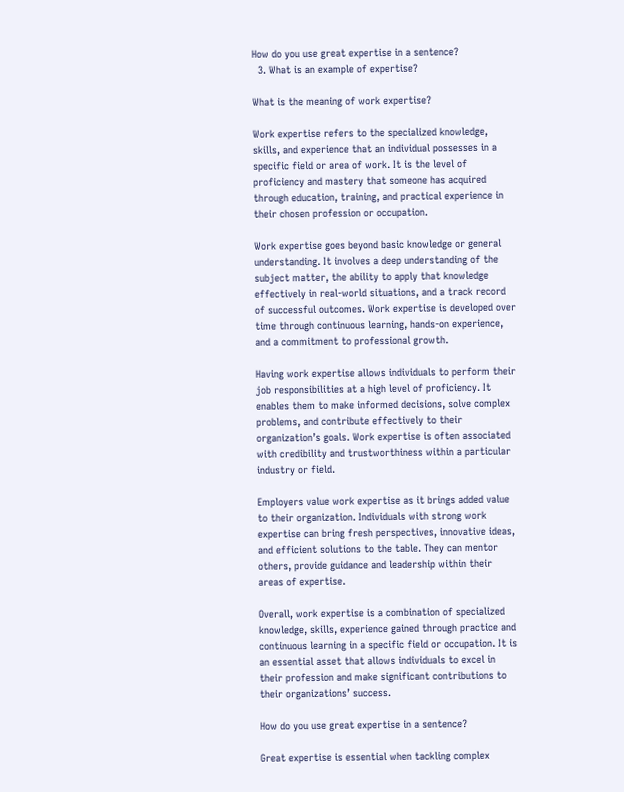How do you use great expertise in a sentence?
  3. What is an example of expertise?

What is the meaning of work expertise?

Work expertise refers to the specialized knowledge, skills, and experience that an individual possesses in a specific field or area of work. It is the level of proficiency and mastery that someone has acquired through education, training, and practical experience in their chosen profession or occupation.

Work expertise goes beyond basic knowledge or general understanding. It involves a deep understanding of the subject matter, the ability to apply that knowledge effectively in real-world situations, and a track record of successful outcomes. Work expertise is developed over time through continuous learning, hands-on experience, and a commitment to professional growth.

Having work expertise allows individuals to perform their job responsibilities at a high level of proficiency. It enables them to make informed decisions, solve complex problems, and contribute effectively to their organization’s goals. Work expertise is often associated with credibility and trustworthiness within a particular industry or field.

Employers value work expertise as it brings added value to their organization. Individuals with strong work expertise can bring fresh perspectives, innovative ideas, and efficient solutions to the table. They can mentor others, provide guidance and leadership within their areas of expertise.

Overall, work expertise is a combination of specialized knowledge, skills, experience gained through practice and continuous learning in a specific field or occupation. It is an essential asset that allows individuals to excel in their profession and make significant contributions to their organizations’ success.

How do you use great expertise in a sentence?

Great expertise is essential when tackling complex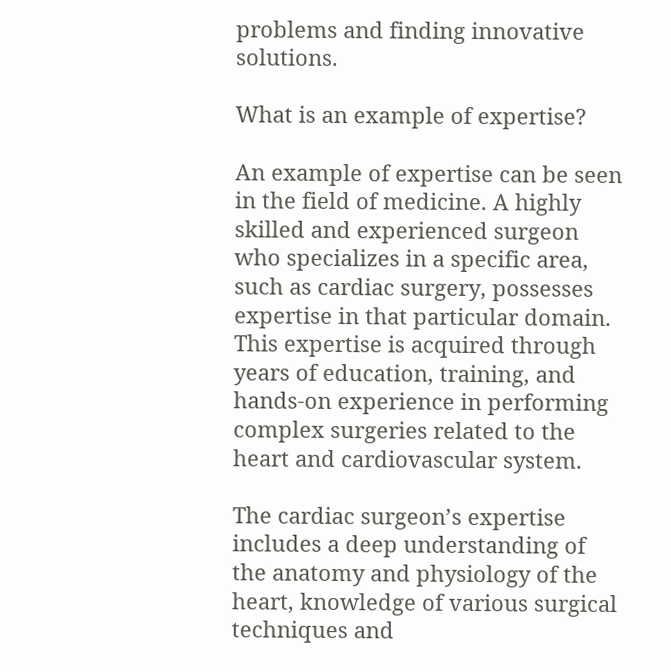problems and finding innovative solutions.

What is an example of expertise?

An example of expertise can be seen in the field of medicine. A highly skilled and experienced surgeon who specializes in a specific area, such as cardiac surgery, possesses expertise in that particular domain. This expertise is acquired through years of education, training, and hands-on experience in performing complex surgeries related to the heart and cardiovascular system.

The cardiac surgeon’s expertise includes a deep understanding of the anatomy and physiology of the heart, knowledge of various surgical techniques and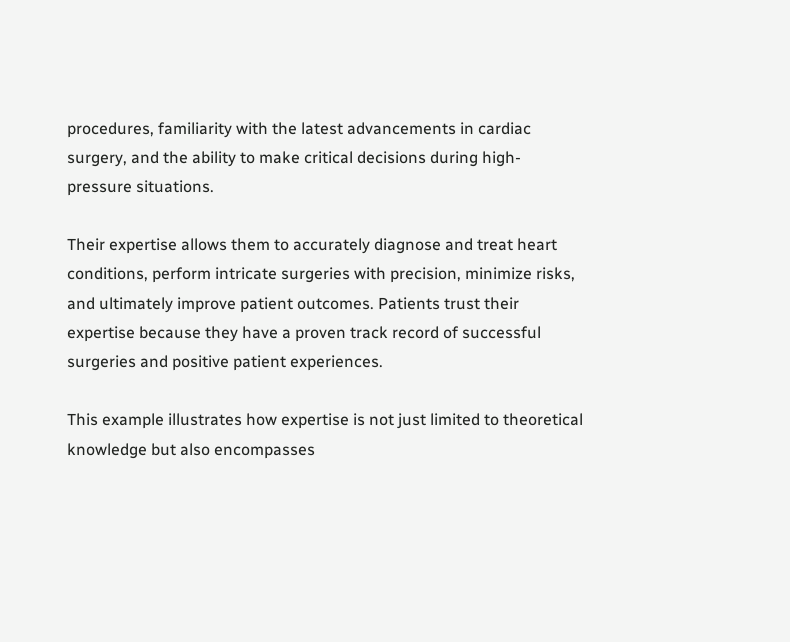procedures, familiarity with the latest advancements in cardiac surgery, and the ability to make critical decisions during high-pressure situations.

Their expertise allows them to accurately diagnose and treat heart conditions, perform intricate surgeries with precision, minimize risks, and ultimately improve patient outcomes. Patients trust their expertise because they have a proven track record of successful surgeries and positive patient experiences.

This example illustrates how expertise is not just limited to theoretical knowledge but also encompasses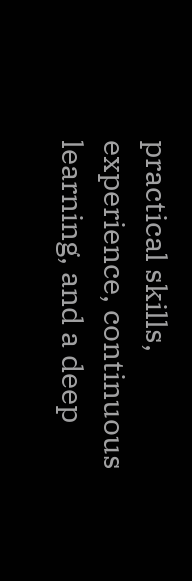practical skills, experience, continuous learning, and a deep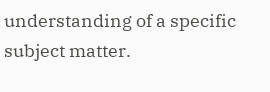understanding of a specific subject matter.